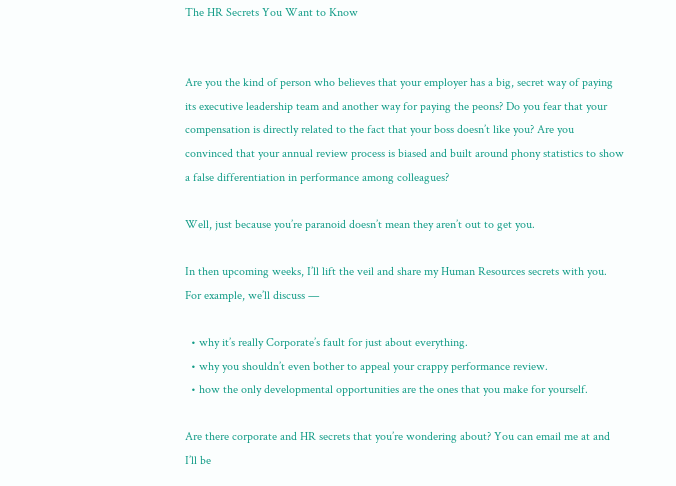The HR Secrets You Want to Know


Are you the kind of person who believes that your employer has a big, secret way of paying its executive leadership team and another way for paying the peons? Do you fear that your compensation is directly related to the fact that your boss doesn’t like you? Are you convinced that your annual review process is biased and built around phony statistics to show a false differentiation in performance among colleagues?

Well, just because you’re paranoid doesn’t mean they aren’t out to get you.

In then upcoming weeks, I’ll lift the veil and share my Human Resources secrets with you. For example, we’ll discuss —

  • why it’s really Corporate’s fault for just about everything.
  • why you shouldn’t even bother to appeal your crappy performance review.
  • how the only developmental opportunities are the ones that you make for yourself.

Are there corporate and HR secrets that you’re wondering about? You can email me at and I’ll be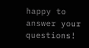happy to answer your questions!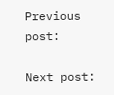Previous post:

Next post: